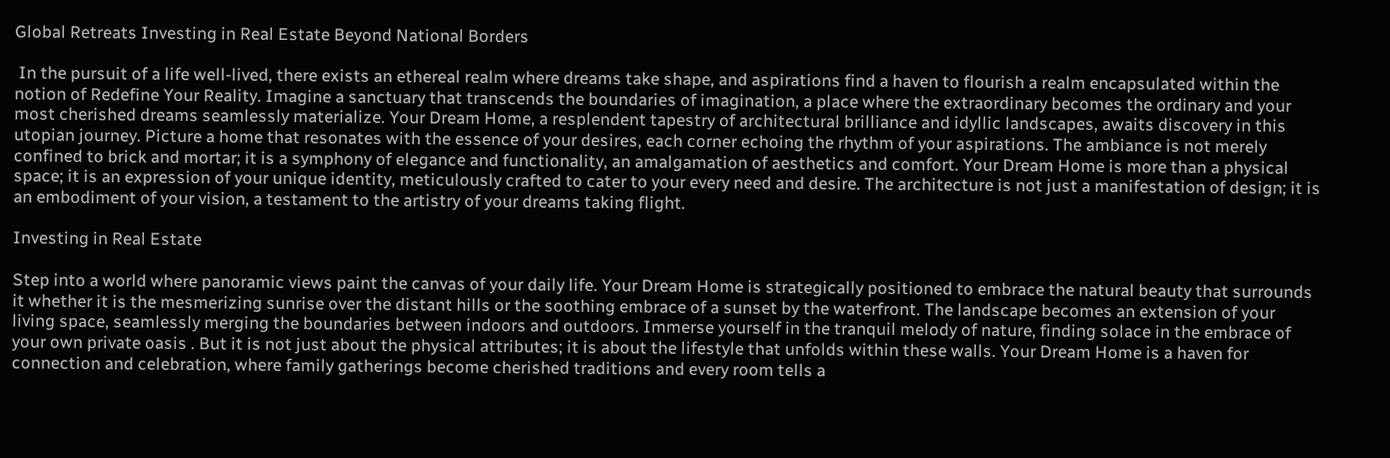Global Retreats Investing in Real Estate Beyond National Borders

 In the pursuit of a life well-lived, there exists an ethereal realm where dreams take shape, and aspirations find a haven to flourish a realm encapsulated within the notion of Redefine Your Reality. Imagine a sanctuary that transcends the boundaries of imagination, a place where the extraordinary becomes the ordinary and your most cherished dreams seamlessly materialize. Your Dream Home, a resplendent tapestry of architectural brilliance and idyllic landscapes, awaits discovery in this utopian journey. Picture a home that resonates with the essence of your desires, each corner echoing the rhythm of your aspirations. The ambiance is not merely confined to brick and mortar; it is a symphony of elegance and functionality, an amalgamation of aesthetics and comfort. Your Dream Home is more than a physical space; it is an expression of your unique identity, meticulously crafted to cater to your every need and desire. The architecture is not just a manifestation of design; it is an embodiment of your vision, a testament to the artistry of your dreams taking flight.

Investing in Real Estate

Step into a world where panoramic views paint the canvas of your daily life. Your Dream Home is strategically positioned to embrace the natural beauty that surrounds it whether it is the mesmerizing sunrise over the distant hills or the soothing embrace of a sunset by the waterfront. The landscape becomes an extension of your living space, seamlessly merging the boundaries between indoors and outdoors. Immerse yourself in the tranquil melody of nature, finding solace in the embrace of your own private oasis . But it is not just about the physical attributes; it is about the lifestyle that unfolds within these walls. Your Dream Home is a haven for connection and celebration, where family gatherings become cherished traditions and every room tells a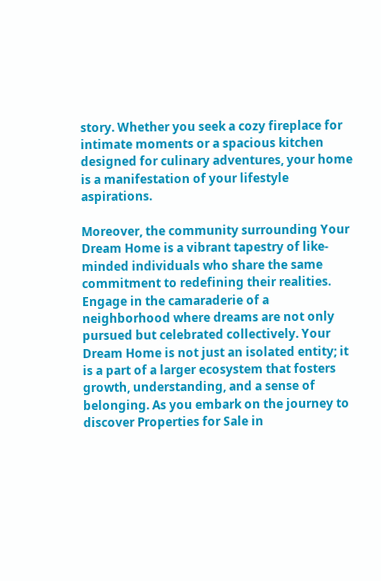story. Whether you seek a cozy fireplace for intimate moments or a spacious kitchen designed for culinary adventures, your home is a manifestation of your lifestyle aspirations.

Moreover, the community surrounding Your Dream Home is a vibrant tapestry of like-minded individuals who share the same commitment to redefining their realities. Engage in the camaraderie of a neighborhood where dreams are not only pursued but celebrated collectively. Your Dream Home is not just an isolated entity; it is a part of a larger ecosystem that fosters growth, understanding, and a sense of belonging. As you embark on the journey to discover Properties for Sale in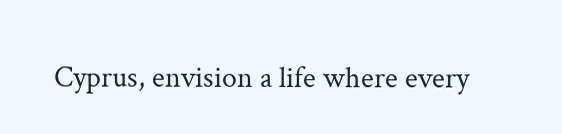Cyprus, envision a life where every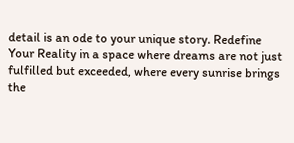detail is an ode to your unique story. Redefine Your Reality in a space where dreams are not just fulfilled but exceeded, where every sunrise brings the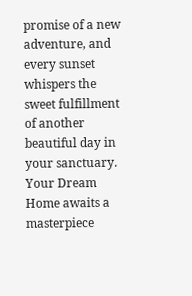promise of a new adventure, and every sunset whispers the sweet fulfillment of another beautiful day in your sanctuary. Your Dream Home awaits a masterpiece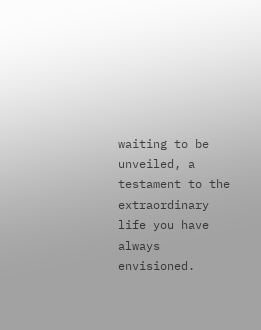waiting to be unveiled, a testament to the extraordinary life you have always envisioned.